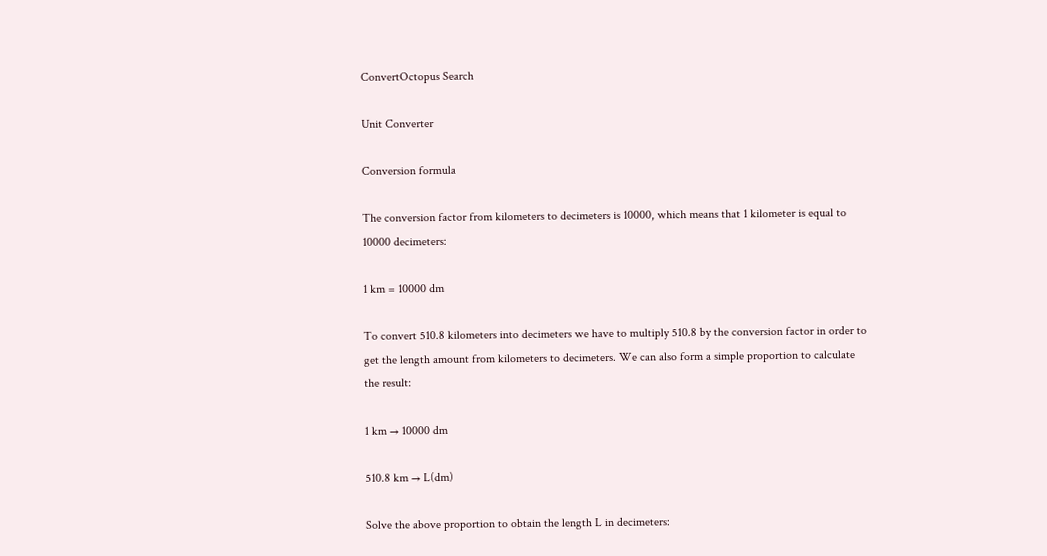ConvertOctopus Search

Unit Converter

Conversion formula

The conversion factor from kilometers to decimeters is 10000, which means that 1 kilometer is equal to 10000 decimeters:

1 km = 10000 dm

To convert 510.8 kilometers into decimeters we have to multiply 510.8 by the conversion factor in order to get the length amount from kilometers to decimeters. We can also form a simple proportion to calculate the result:

1 km → 10000 dm

510.8 km → L(dm)

Solve the above proportion to obtain the length L in decimeters: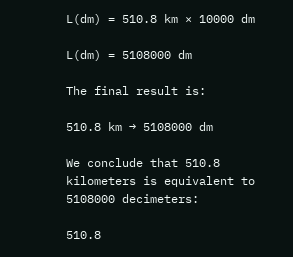L(dm) = 510.8 km × 10000 dm

L(dm) = 5108000 dm

The final result is:

510.8 km → 5108000 dm

We conclude that 510.8 kilometers is equivalent to 5108000 decimeters:

510.8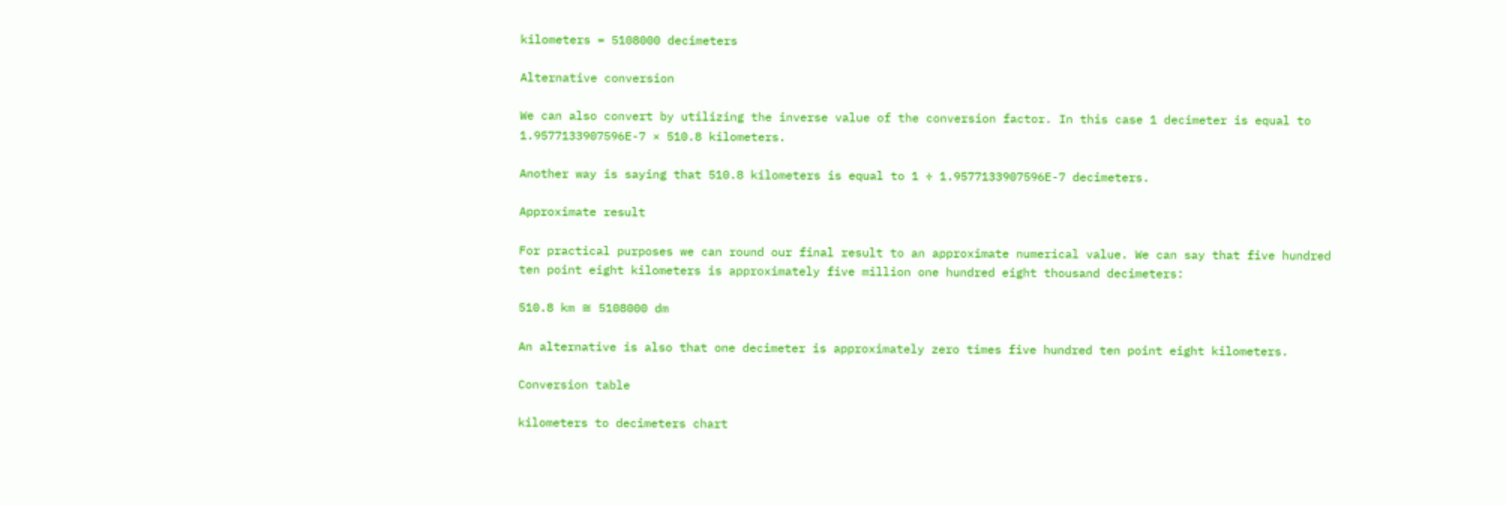kilometers = 5108000 decimeters

Alternative conversion

We can also convert by utilizing the inverse value of the conversion factor. In this case 1 decimeter is equal to 1.9577133907596E-7 × 510.8 kilometers.

Another way is saying that 510.8 kilometers is equal to 1 ÷ 1.9577133907596E-7 decimeters.

Approximate result

For practical purposes we can round our final result to an approximate numerical value. We can say that five hundred ten point eight kilometers is approximately five million one hundred eight thousand decimeters:

510.8 km ≅ 5108000 dm

An alternative is also that one decimeter is approximately zero times five hundred ten point eight kilometers.

Conversion table

kilometers to decimeters chart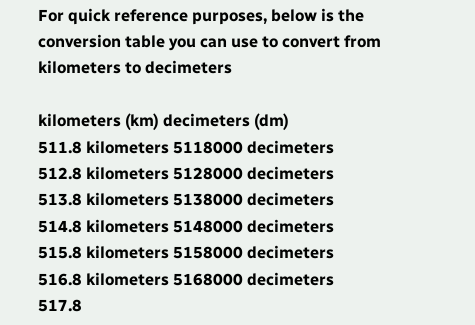For quick reference purposes, below is the conversion table you can use to convert from kilometers to decimeters

kilometers (km) decimeters (dm)
511.8 kilometers 5118000 decimeters
512.8 kilometers 5128000 decimeters
513.8 kilometers 5138000 decimeters
514.8 kilometers 5148000 decimeters
515.8 kilometers 5158000 decimeters
516.8 kilometers 5168000 decimeters
517.8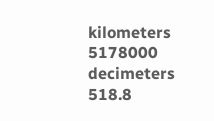kilometers 5178000 decimeters
518.8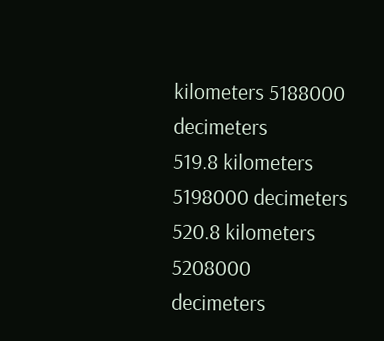kilometers 5188000 decimeters
519.8 kilometers 5198000 decimeters
520.8 kilometers 5208000 decimeters